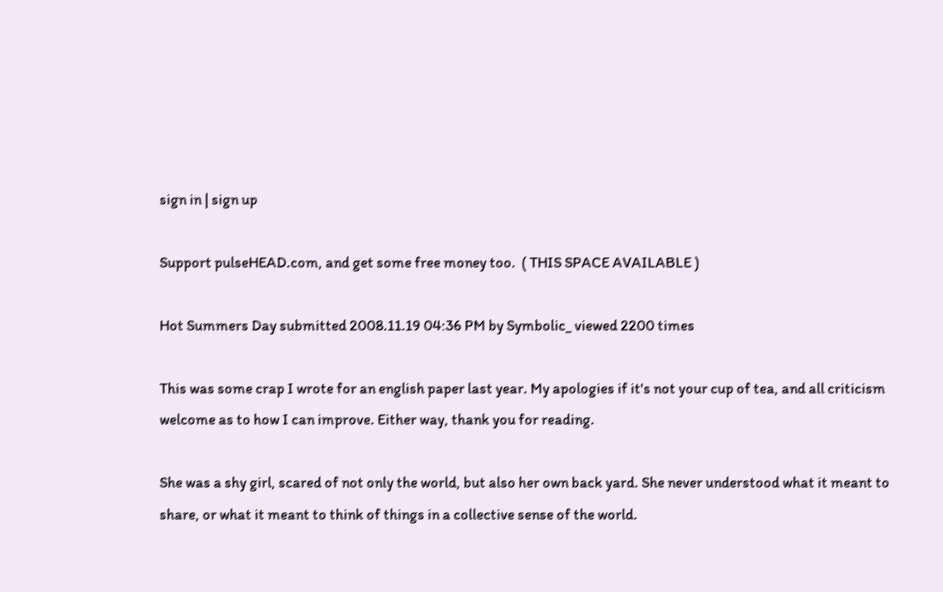sign in | sign up

Support pulseHEAD.com, and get some free money too.  ( THIS SPACE AVAILABLE )

Hot Summers Day submitted 2008.11.19 04:36 PM by Symbolic_ viewed 2200 times

This was some crap I wrote for an english paper last year. My apologies if it's not your cup of tea, and all criticism welcome as to how I can improve. Either way, thank you for reading.

She was a shy girl, scared of not only the world, but also her own back yard. She never understood what it meant to share, or what it meant to think of things in a collective sense of the world.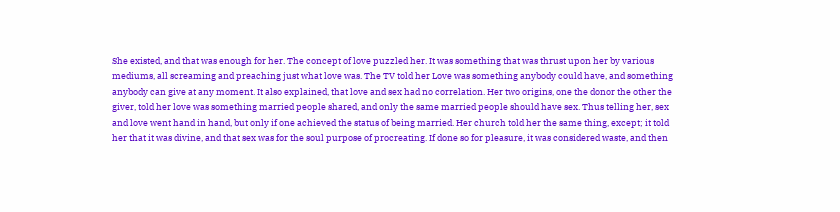She existed, and that was enough for her. The concept of love puzzled her. It was something that was thrust upon her by various mediums, all screaming and preaching just what love was. The TV told her Love was something anybody could have, and something anybody can give at any moment. It also explained, that love and sex had no correlation. Her two origins, one the donor the other the giver, told her love was something married people shared, and only the same married people should have sex. Thus telling her, sex and love went hand in hand, but only if one achieved the status of being married. Her church told her the same thing, except; it told her that it was divine, and that sex was for the soul purpose of procreating. If done so for pleasure, it was considered waste, and then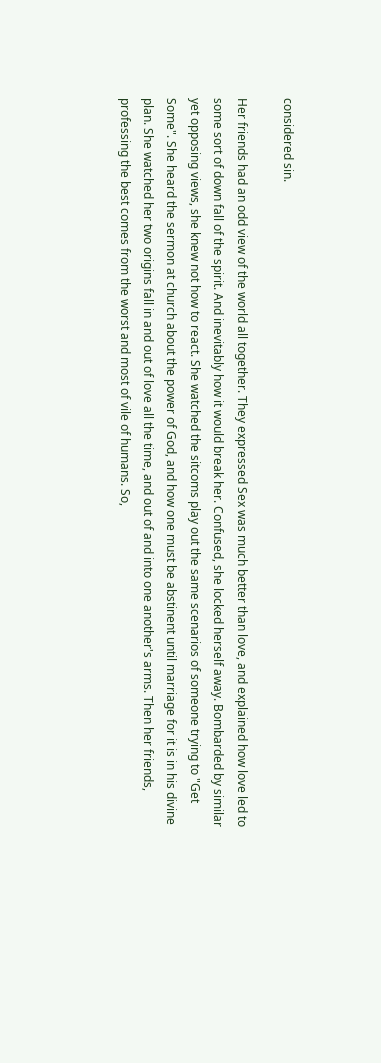considered sin.

Her friends had an odd view of the world all together. They expressed Sex was much better than love, and explained how love led to some sort of down fall of the spirit. And inevitably how it would break her. Confused, she locked herself away. Bombarded by similar yet opposing views, she knew not how to react. She watched the sitcoms play out the same scenarios of someone trying to "Get Some". She heard the sermon at church about the power of God, and how one must be abstinent until marriage for it is in his divine plan. She watched her two origins fall in and out of love all the time, and out of and into one another's arms. Then her friends, professing the best comes from the worst and most of vile of humans. So,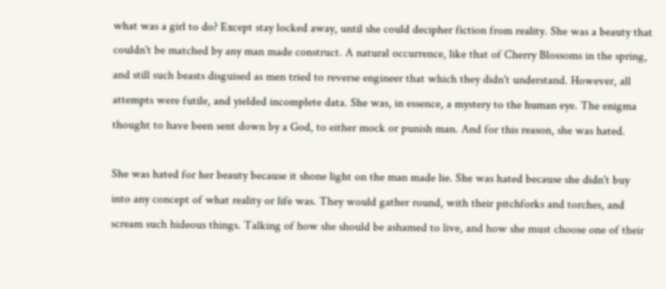what was a girl to do? Except stay locked away, until she could decipher fiction from reality. She was a beauty that couldn't be matched by any man made construct. A natural occurrence, like that of Cherry Blossoms in the spring, and still such beasts disguised as men tried to reverse engineer that which they didn't understand. However, all attempts were futile, and yielded incomplete data. She was, in essence, a mystery to the human eye. The enigma thought to have been sent down by a God, to either mock or punish man. And for this reason, she was hated.

She was hated for her beauty because it shone light on the man made lie. She was hated because she didn't buy into any concept of what reality or life was. They would gather round, with their pitchforks and torches, and scream such hideous things. Talking of how she should be ashamed to live, and how she must choose one of their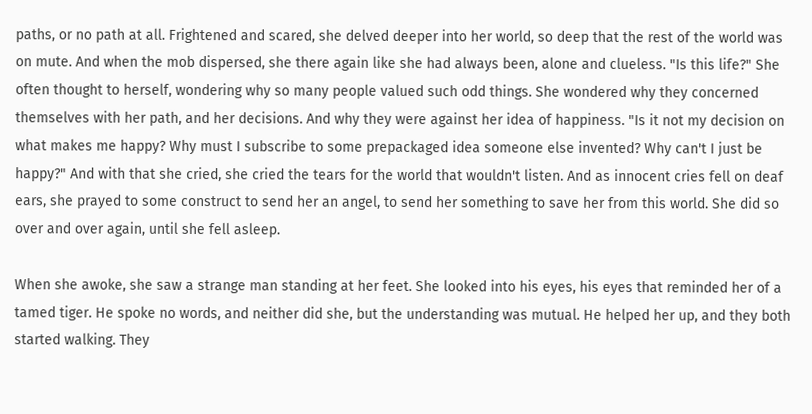paths, or no path at all. Frightened and scared, she delved deeper into her world, so deep that the rest of the world was on mute. And when the mob dispersed, she there again like she had always been, alone and clueless. "Is this life?" She often thought to herself, wondering why so many people valued such odd things. She wondered why they concerned themselves with her path, and her decisions. And why they were against her idea of happiness. "Is it not my decision on what makes me happy? Why must I subscribe to some prepackaged idea someone else invented? Why can't I just be happy?" And with that she cried, she cried the tears for the world that wouldn't listen. And as innocent cries fell on deaf ears, she prayed to some construct to send her an angel, to send her something to save her from this world. She did so over and over again, until she fell asleep.

When she awoke, she saw a strange man standing at her feet. She looked into his eyes, his eyes that reminded her of a tamed tiger. He spoke no words, and neither did she, but the understanding was mutual. He helped her up, and they both started walking. They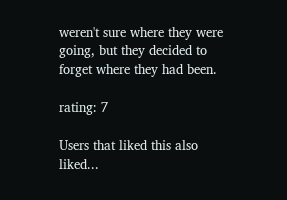weren't sure where they were going, but they decided to forget where they had been.

rating: 7

Users that liked this also liked...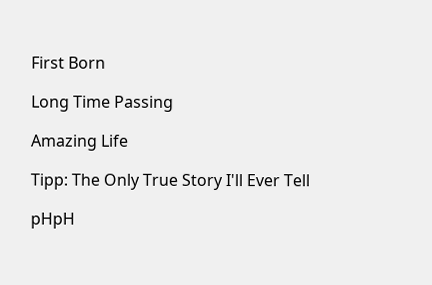First Born

Long Time Passing

Amazing Life

Tipp: The Only True Story I'll Ever Tell

pHpH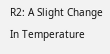R2: A Slight Change In Temperature